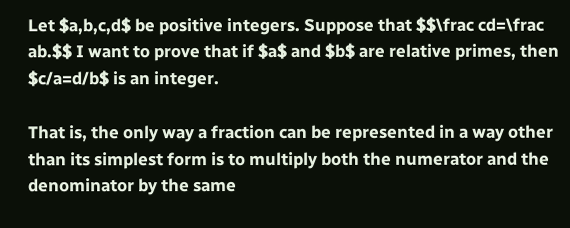Let $a,b,c,d$ be positive integers. Suppose that $$\frac cd=\frac ab.$$ I want to prove that if $a$ and $b$ are relative primes, then $c/a=d/b$ is an integer.

That is, the only way a fraction can be represented in a way other than its simplest form is to multiply both the numerator and the denominator by the same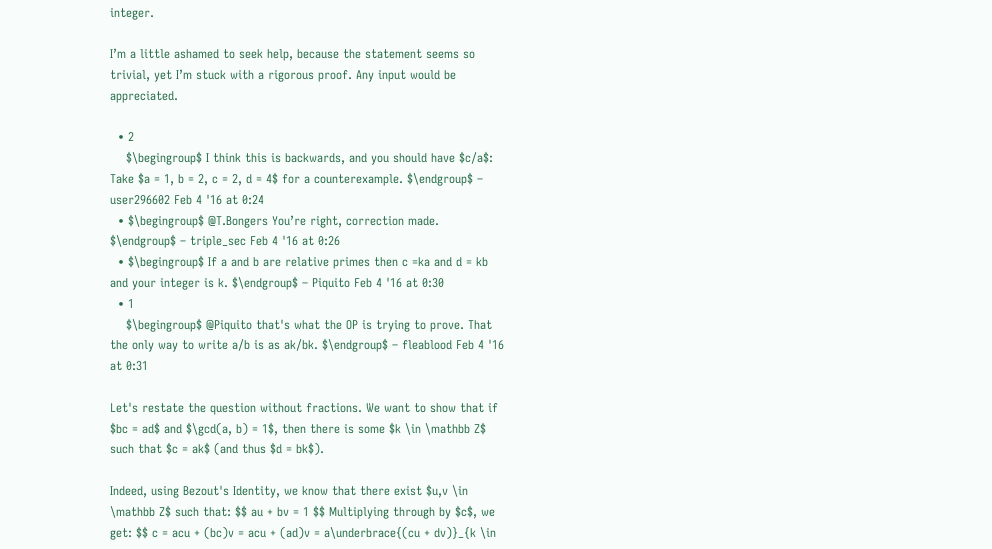integer.

I’m a little ashamed to seek help, because the statement seems so trivial, yet I’m stuck with a rigorous proof. Any input would be appreciated.

  • 2
    $\begingroup$ I think this is backwards, and you should have $c/a$: Take $a = 1, b = 2, c = 2, d = 4$ for a counterexample. $\endgroup$ – user296602 Feb 4 '16 at 0:24
  • $\begingroup$ @T.Bongers You’re right, correction made. $\endgroup$ – triple_sec Feb 4 '16 at 0:26
  • $\begingroup$ If a and b are relative primes then c =ka and d = kb and your integer is k. $\endgroup$ – Piquito Feb 4 '16 at 0:30
  • 1
    $\begingroup$ @Piquito that's what the OP is trying to prove. That the only way to write a/b is as ak/bk. $\endgroup$ – fleablood Feb 4 '16 at 0:31

Let's restate the question without fractions. We want to show that if $bc = ad$ and $\gcd(a, b) = 1$, then there is some $k \in \mathbb Z$ such that $c = ak$ (and thus $d = bk$).

Indeed, using Bezout's Identity, we know that there exist $u,v \in \mathbb Z$ such that: $$ au + bv = 1 $$ Multiplying through by $c$, we get: $$ c = acu + (bc)v = acu + (ad)v = a\underbrace{(cu + dv)}_{k \in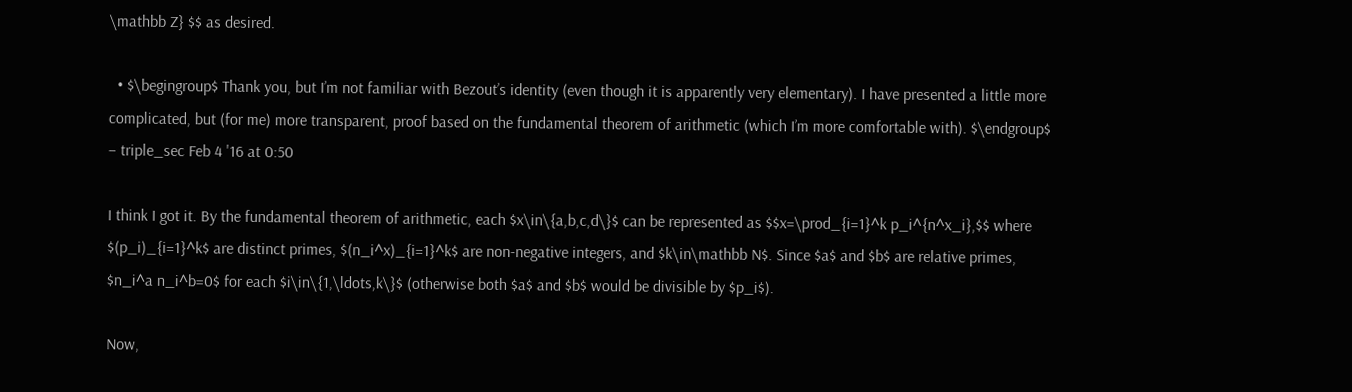\mathbb Z} $$ as desired.

  • $\begingroup$ Thank you, but I’m not familiar with Bezout’s identity (even though it is apparently very elementary). I have presented a little more complicated, but (for me) more transparent, proof based on the fundamental theorem of arithmetic (which I’m more comfortable with). $\endgroup$ – triple_sec Feb 4 '16 at 0:50

I think I got it. By the fundamental theorem of arithmetic, each $x\in\{a,b,c,d\}$ can be represented as $$x=\prod_{i=1}^k p_i^{n^x_i},$$ where $(p_i)_{i=1}^k$ are distinct primes, $(n_i^x)_{i=1}^k$ are non-negative integers, and $k\in\mathbb N$. Since $a$ and $b$ are relative primes, $n_i^a n_i^b=0$ for each $i\in\{1,\ldots,k\}$ (otherwise both $a$ and $b$ would be divisible by $p_i$).

Now,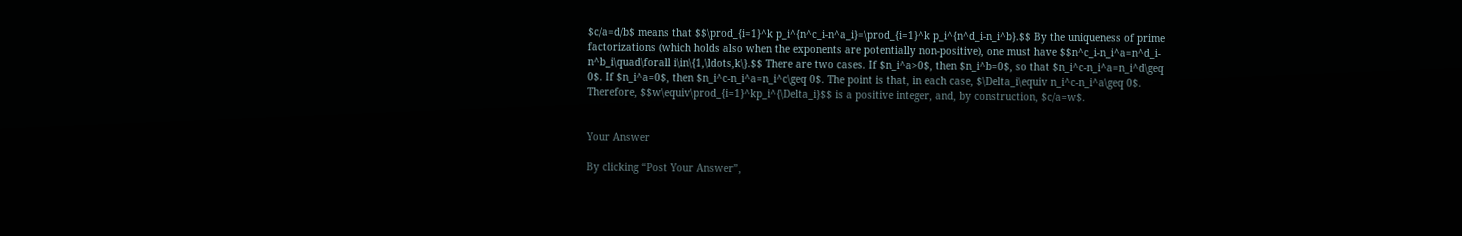$c/a=d/b$ means that $$\prod_{i=1}^k p_i^{n^c_i-n^a_i}=\prod_{i=1}^k p_i^{n^d_i-n_i^b}.$$ By the uniqueness of prime factorizations (which holds also when the exponents are potentially non-positive), one must have $$n^c_i-n_i^a=n^d_i-n^b_i\quad\forall i\in\{1,\ldots,k\}.$$ There are two cases. If $n_i^a>0$, then $n_i^b=0$, so that $n_i^c-n_i^a=n_i^d\geq 0$. If $n_i^a=0$, then $n_i^c-n_i^a=n_i^c\geq 0$. The point is that, in each case, $\Delta_i\equiv n_i^c-n_i^a\geq 0$. Therefore, $$w\equiv\prod_{i=1}^kp_i^{\Delta_i}$$ is a positive integer, and, by construction, $c/a=w$.


Your Answer

By clicking “Post Your Answer”,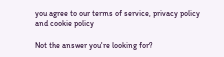you agree to our terms of service, privacy policy and cookie policy

Not the answer you're looking for?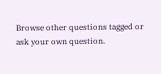Browse other questions tagged or ask your own question.